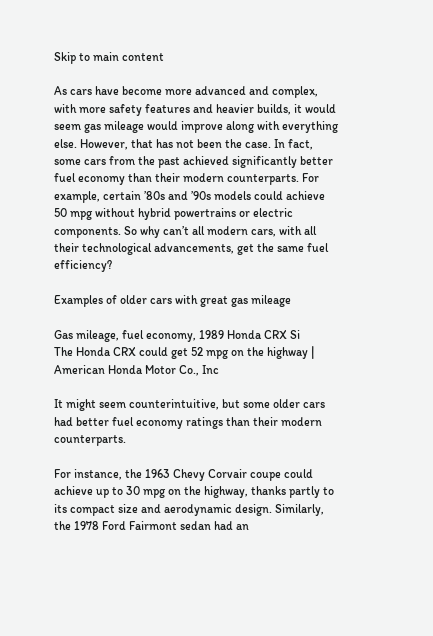Skip to main content

As cars have become more advanced and complex, with more safety features and heavier builds, it would seem gas mileage would improve along with everything else. However, that has not been the case. In fact, some cars from the past achieved significantly better fuel economy than their modern counterparts. For example, certain ’80s and ’90s models could achieve 50 mpg without hybrid powertrains or electric components. So why can’t all modern cars, with all their technological advancements, get the same fuel efficiency?

Examples of older cars with great gas mileage

Gas mileage, fuel economy, 1989 Honda CRX Si
The Honda CRX could get 52 mpg on the highway | American Honda Motor Co., Inc

It might seem counterintuitive, but some older cars had better fuel economy ratings than their modern counterparts.

For instance, the 1963 Chevy Corvair coupe could achieve up to 30 mpg on the highway, thanks partly to its compact size and aerodynamic design. Similarly, the 1978 Ford Fairmont sedan had an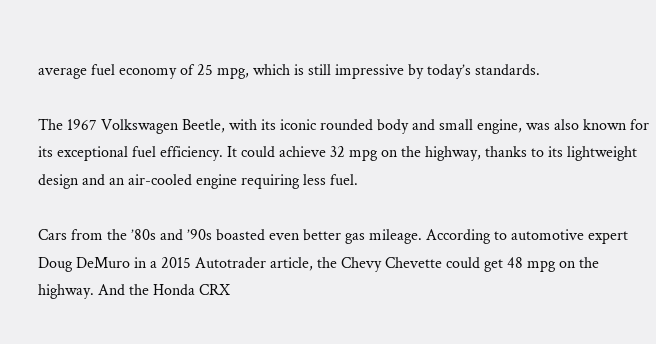average fuel economy of 25 mpg, which is still impressive by today’s standards.

The 1967 Volkswagen Beetle, with its iconic rounded body and small engine, was also known for its exceptional fuel efficiency. It could achieve 32 mpg on the highway, thanks to its lightweight design and an air-cooled engine requiring less fuel.

Cars from the ’80s and ’90s boasted even better gas mileage. According to automotive expert Doug DeMuro in a 2015 Autotrader article, the Chevy Chevette could get 48 mpg on the highway. And the Honda CRX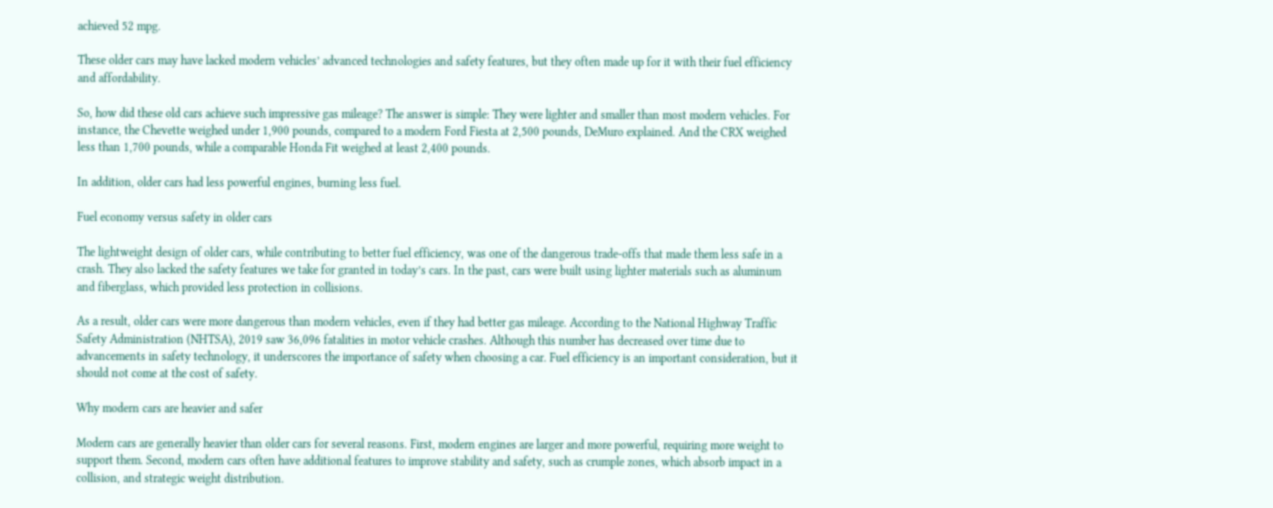achieved 52 mpg.

These older cars may have lacked modern vehicles’ advanced technologies and safety features, but they often made up for it with their fuel efficiency and affordability.

So, how did these old cars achieve such impressive gas mileage? The answer is simple: They were lighter and smaller than most modern vehicles. For instance, the Chevette weighed under 1,900 pounds, compared to a modern Ford Fiesta at 2,500 pounds, DeMuro explained. And the CRX weighed less than 1,700 pounds, while a comparable Honda Fit weighed at least 2,400 pounds.

In addition, older cars had less powerful engines, burning less fuel.

Fuel economy versus safety in older cars

The lightweight design of older cars, while contributing to better fuel efficiency, was one of the dangerous trade-offs that made them less safe in a crash. They also lacked the safety features we take for granted in today’s cars. In the past, cars were built using lighter materials such as aluminum and fiberglass, which provided less protection in collisions.

As a result, older cars were more dangerous than modern vehicles, even if they had better gas mileage. According to the National Highway Traffic Safety Administration (NHTSA), 2019 saw 36,096 fatalities in motor vehicle crashes. Although this number has decreased over time due to advancements in safety technology, it underscores the importance of safety when choosing a car. Fuel efficiency is an important consideration, but it should not come at the cost of safety.

Why modern cars are heavier and safer

Modern cars are generally heavier than older cars for several reasons. First, modern engines are larger and more powerful, requiring more weight to support them. Second, modern cars often have additional features to improve stability and safety, such as crumple zones, which absorb impact in a collision, and strategic weight distribution.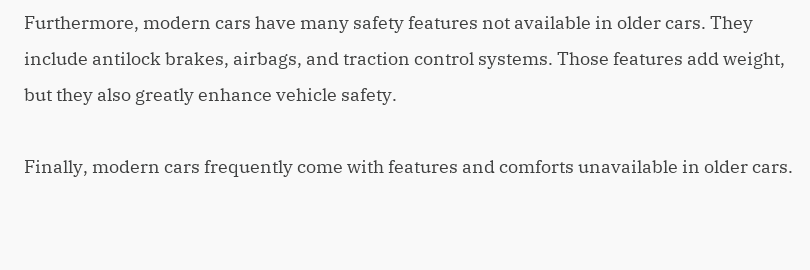Furthermore, modern cars have many safety features not available in older cars. They include antilock brakes, airbags, and traction control systems. Those features add weight, but they also greatly enhance vehicle safety.

Finally, modern cars frequently come with features and comforts unavailable in older cars.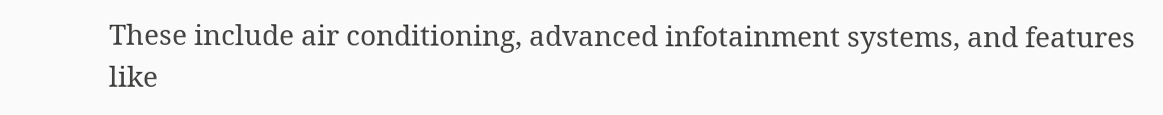These include air conditioning, advanced infotainment systems, and features like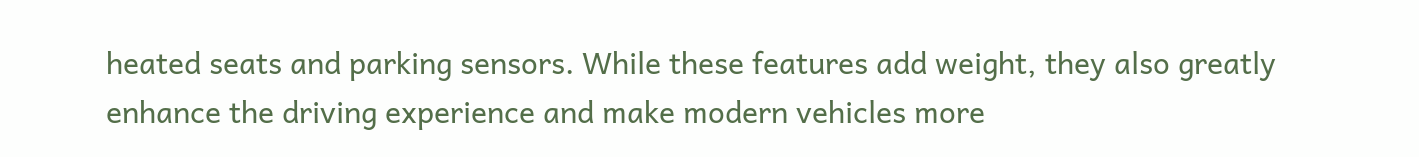heated seats and parking sensors. While these features add weight, they also greatly enhance the driving experience and make modern vehicles more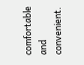comfortable and convenient.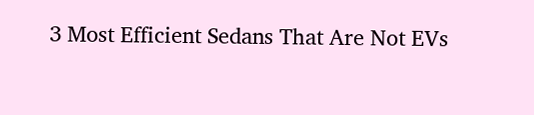3 Most Efficient Sedans That Are Not EVs